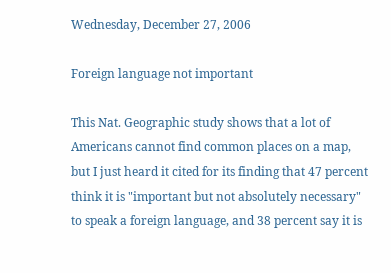Wednesday, December 27, 2006

Foreign language not important

This Nat. Geographic study shows that a lot of Americans cannot find common places on a map, but I just heard it cited for its finding that 47 percent think it is "important but not absolutely necessary" to speak a foreign language, and 38 percent say it is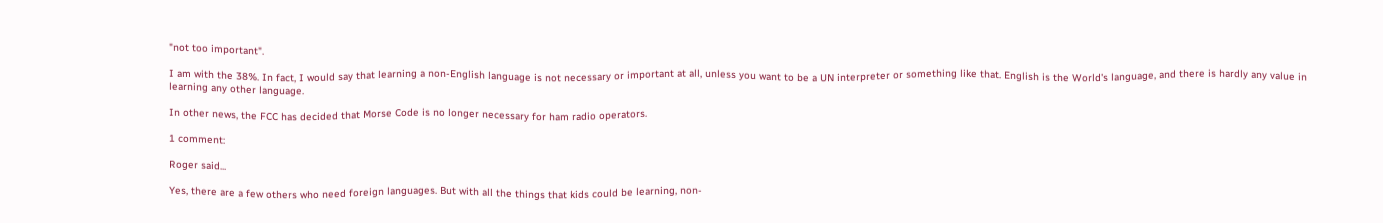"not too important".

I am with the 38%. In fact, I would say that learning a non-English language is not necessary or important at all, unless you want to be a UN interpreter or something like that. English is the World's language, and there is hardly any value in learning any other language.

In other news, the FCC has decided that Morse Code is no longer necessary for ham radio operators.

1 comment:

Roger said...

Yes, there are a few others who need foreign languages. But with all the things that kids could be learning, non-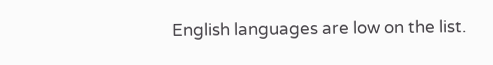English languages are low on the list.